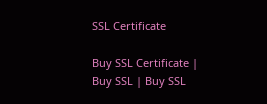SSL Certificate

Buy SSL Certificate | Buy SSL | Buy SSL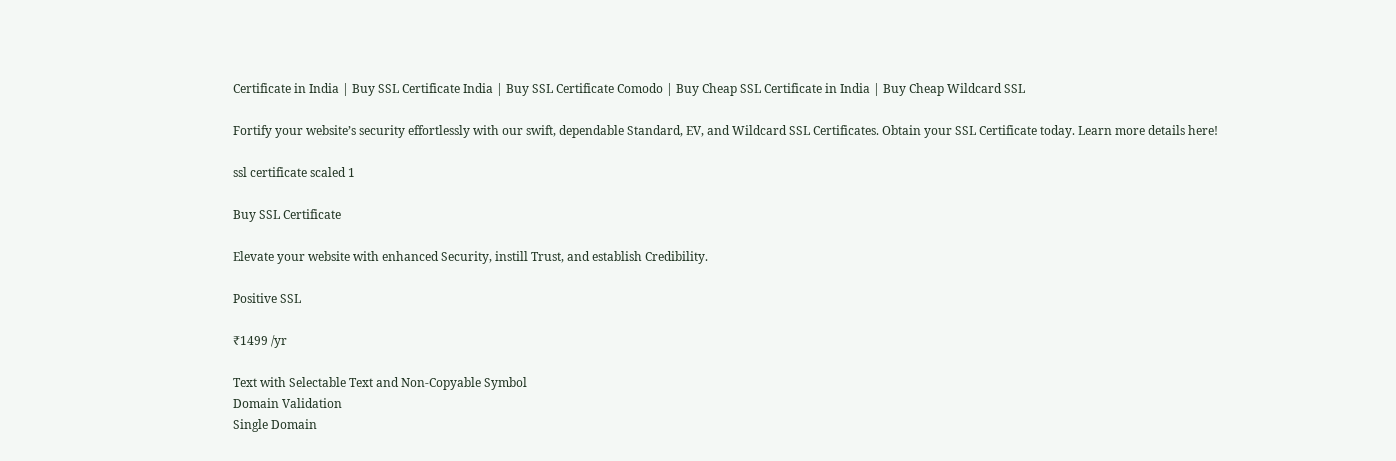Certificate in India | Buy SSL Certificate India | Buy SSL Certificate Comodo | Buy Cheap SSL Certificate in India | Buy Cheap Wildcard SSL

Fortify your website’s security effortlessly with our swift, dependable Standard, EV, and Wildcard SSL Certificates. Obtain your SSL Certificate today. Learn more details here!

ssl certificate scaled 1

Buy SSL Certificate

Elevate your website with enhanced Security, instill Trust, and establish Credibility.

Positive SSL

₹1499 /yr

Text with Selectable Text and Non-Copyable Symbol
Domain Validation
Single Domain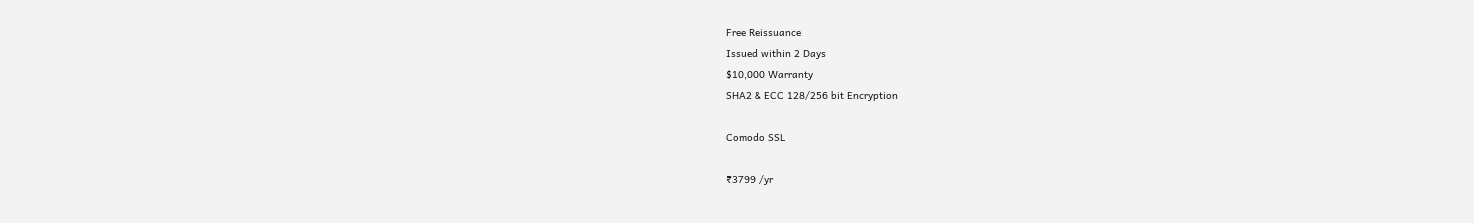Free Reissuance
Issued within 2 Days
$10,000 Warranty
SHA2 & ECC 128/256 bit Encryption

Comodo SSL

₹3799 /yr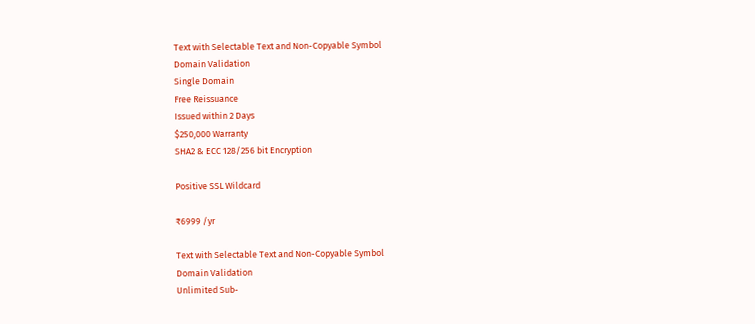Text with Selectable Text and Non-Copyable Symbol
Domain Validation
Single Domain
Free Reissuance
Issued within 2 Days
$250,000 Warranty
SHA2 & ECC 128/256 bit Encryption

Positive SSL Wildcard

₹6999 /yr

Text with Selectable Text and Non-Copyable Symbol
Domain Validation
Unlimited Sub-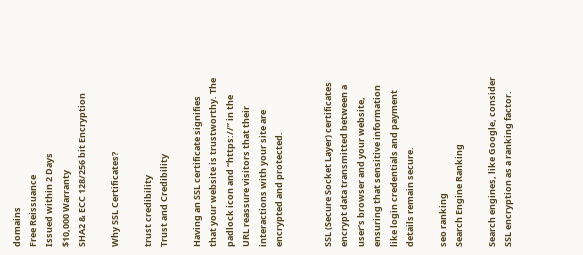domains
Free Reissuance
Issued within 2 Days
$10,000 Warranty
SHA2 & ECC 128/256 bit Encryption

Why SSL Certificates?

trust credibility
Trust and Credibility

Having an SSL certificate signifies that your website is trustworthy. The padlock icon and “https://” in the URL reassure visitors that their interactions with your site are encrypted and protected.


SSL (Secure Socket Layer) certificates encrypt data transmitted between a user’s browser and your website, ensuring that sensitive information like login credentials and payment details remain secure.

seo ranking
Search Engine Ranking

Search engines, like Google, consider SSL encryption as a ranking factor.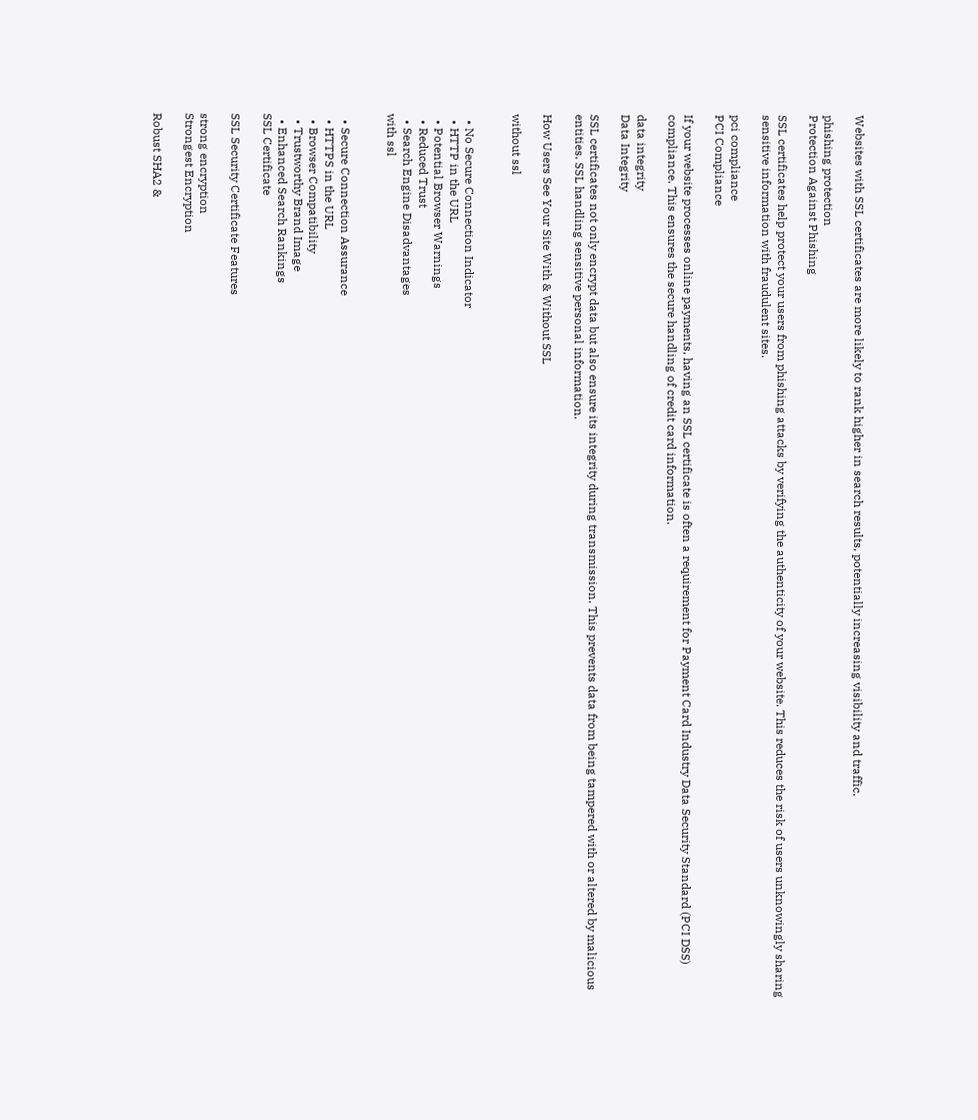Websites with SSL certificates are more likely to rank higher in search results, potentially increasing visibility and traffic.

phishing protection
Protection Against Phishing

SSL certificates help protect your users from phishing attacks by verifying the authenticity of your website. This reduces the risk of users unknowingly sharing sensitive information with fraudulent sites.

pci compliance
PCI Compliance

If your website processes online payments, having an SSL certificate is often a requirement for Payment Card Industry Data Security Standard (PCI DSS) compliance. This ensures the secure handling of credit card information.

data integrity
Data Integrity

SSL certificates not only encrypt data but also ensure its integrity during transmission. This prevents data from being tampered with or altered by malicious entities. SSL handling sensitive personal information.

How Users See Your Site With & Without SSL

without ssl


  • No Secure Connection Indicator
  • HTTP in the URL
  • Potential Browser Warnings
  • Reduced Trust
  • Search Engine Disadvantages
with ssl


  • Secure Connection Assurance
  • HTTPS in the URL
  • Browser Compatibility
  • Trustworthy Brand Image
  • Enhanced Search Rankings
SSL Certificate

SSL Security Certificate Features

strong encryption
Strongest Encryption

Robust SHA2 &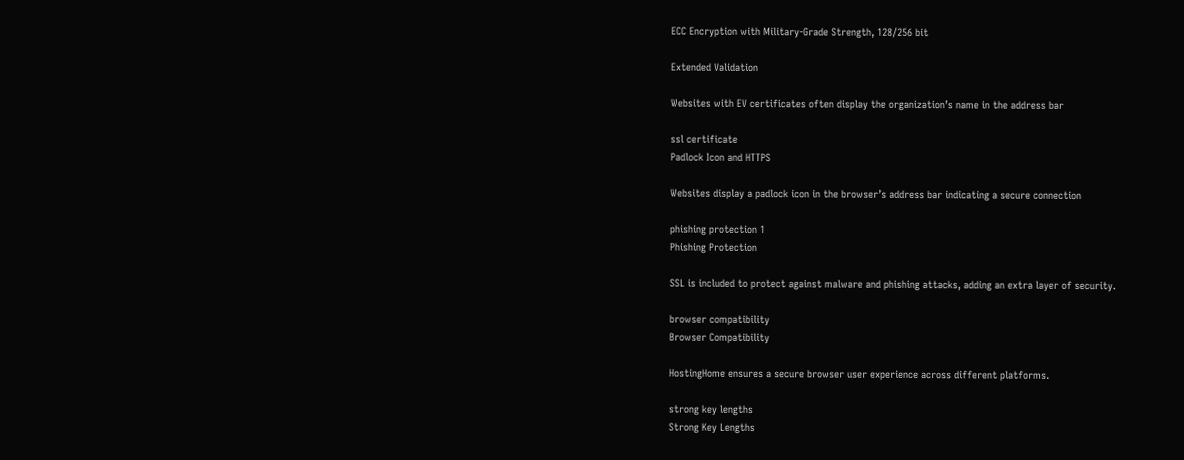ECC Encryption with Military-Grade Strength, 128/256 bit

Extended Validation

Websites with EV certificates often display the organization’s name in the address bar

ssl certificate
Padlock Icon and HTTPS

Websites display a padlock icon in the browser’s address bar indicating a secure connection

phishing protection 1
Phishing Protection

SSL is included to protect against malware and phishing attacks, adding an extra layer of security.

browser compatibility
Browser Compatibility

HostingHome ensures a secure browser user experience across different platforms.

strong key lengths
Strong Key Lengths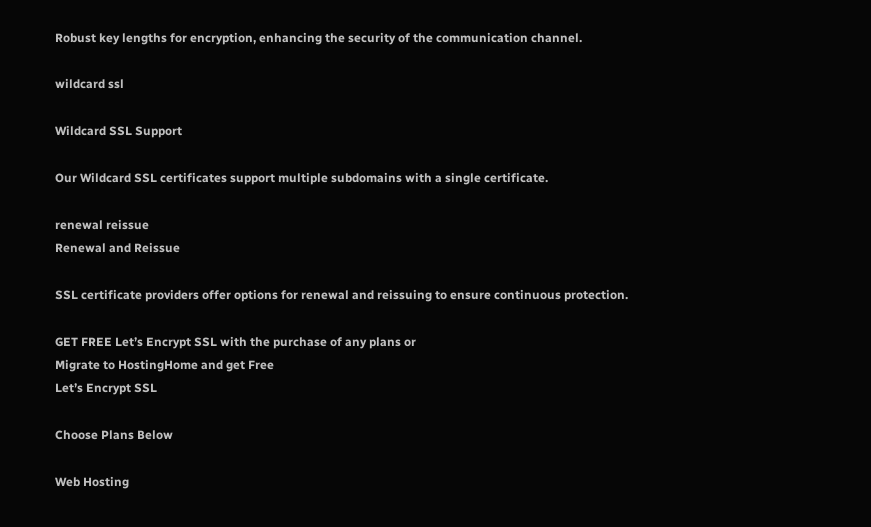Robust key lengths for encryption, enhancing the security of the communication channel.

wildcard ssl

Wildcard SSL Support

Our Wildcard SSL certificates support multiple subdomains with a single certificate.

renewal reissue
Renewal and Reissue

SSL certificate providers offer options for renewal and reissuing to ensure continuous protection.

GET FREE Let’s Encrypt SSL with the purchase of any plans or
Migrate to HostingHome and get Free
Let’s Encrypt SSL

Choose Plans Below

Web Hosting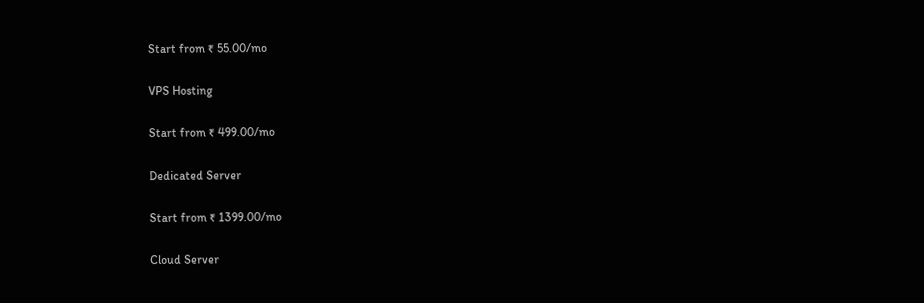Start from ₹ 55.00/mo

VPS Hosting

Start from ₹ 499.00/mo

Dedicated Server

Start from ₹ 1399.00/mo

Cloud Server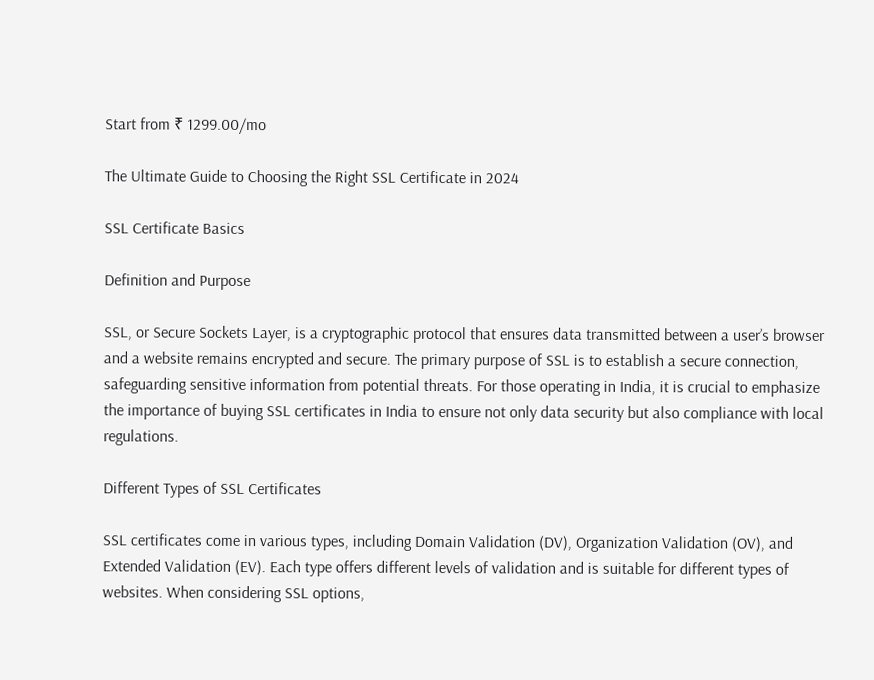Start from ₹ 1299.00/mo

The Ultimate Guide to Choosing the Right SSL Certificate in 2024

SSL Certificate Basics

Definition and Purpose

SSL, or Secure Sockets Layer, is a cryptographic protocol that ensures data transmitted between a user’s browser and a website remains encrypted and secure. The primary purpose of SSL is to establish a secure connection, safeguarding sensitive information from potential threats. For those operating in India, it is crucial to emphasize the importance of buying SSL certificates in India to ensure not only data security but also compliance with local regulations.

Different Types of SSL Certificates

SSL certificates come in various types, including Domain Validation (DV), Organization Validation (OV), and Extended Validation (EV). Each type offers different levels of validation and is suitable for different types of websites. When considering SSL options,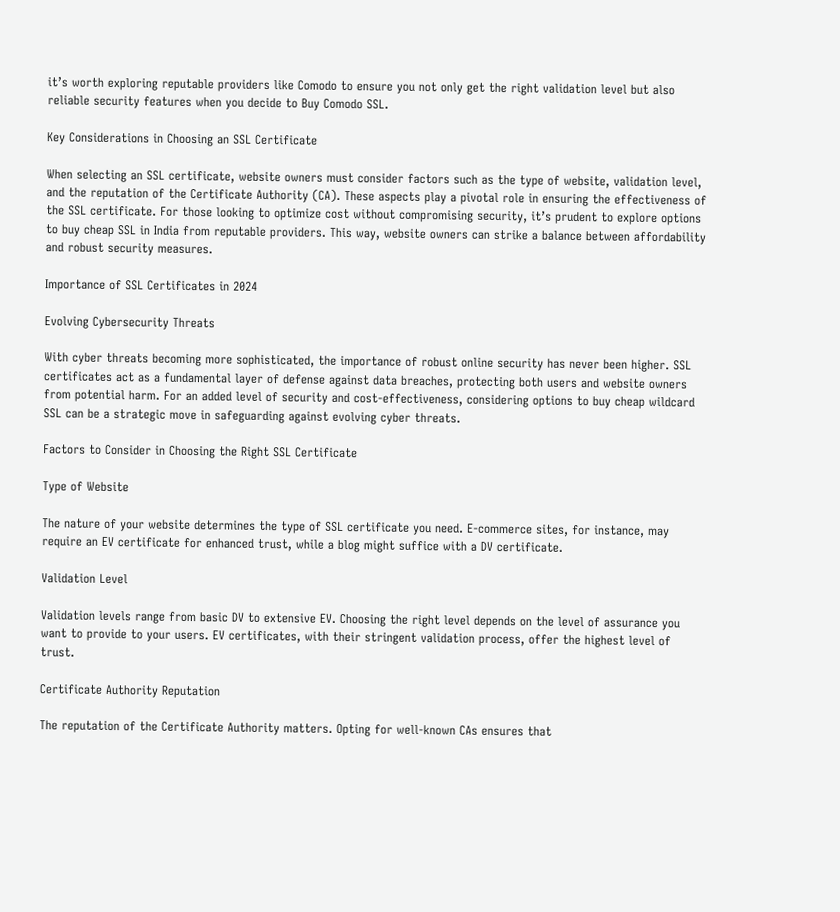it’s worth exploring reputable providers like Comodo to ensure you not only get the right validation level but also reliable security features when you decide to Buy Comodo SSL.

Key Considerations in Choosing an SSL Certificate

When selecting an SSL certificate, website owners must consider factors such as the type of website, validation level, and the reputation of the Certificate Authority (CA). These aspects play a pivotal role in ensuring the effectiveness of the SSL certificate. For those looking to optimize cost without compromising security, it’s prudent to explore options to buy cheap SSL in India from reputable providers. This way, website owners can strike a balance between affordability and robust security measures.

Importance of SSL Certificates in 2024

Evolving Cybersecurity Threats

With cyber threats becoming more sophisticated, the importance of robust online security has never been higher. SSL certificates act as a fundamental layer of defense against data breaches, protecting both users and website owners from potential harm. For an added level of security and cost-effectiveness, considering options to buy cheap wildcard SSL can be a strategic move in safeguarding against evolving cyber threats.

Factors to Consider in Choosing the Right SSL Certificate

Type of Website

The nature of your website determines the type of SSL certificate you need. E-commerce sites, for instance, may require an EV certificate for enhanced trust, while a blog might suffice with a DV certificate.

Validation Level

Validation levels range from basic DV to extensive EV. Choosing the right level depends on the level of assurance you want to provide to your users. EV certificates, with their stringent validation process, offer the highest level of trust.

Certificate Authority Reputation

The reputation of the Certificate Authority matters. Opting for well-known CAs ensures that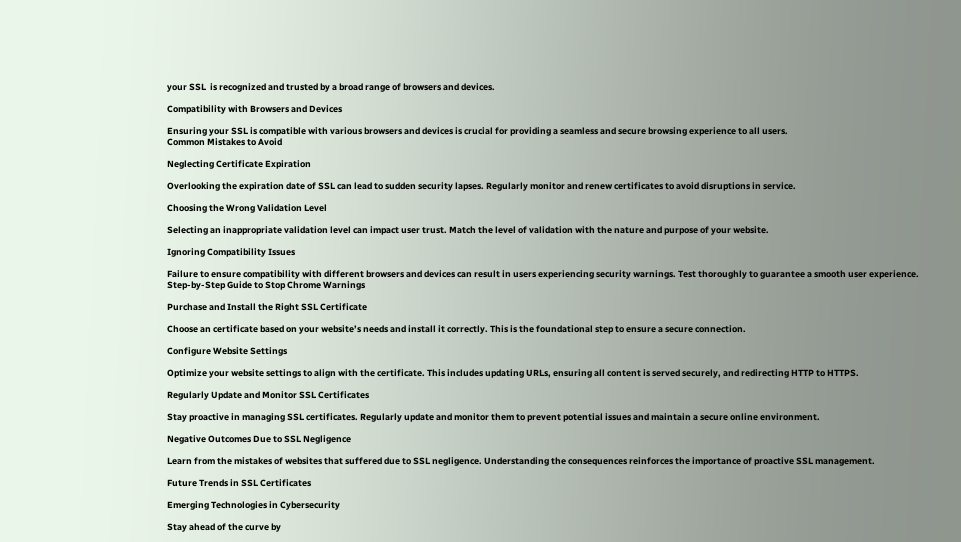your SSL  is recognized and trusted by a broad range of browsers and devices.

Compatibility with Browsers and Devices

Ensuring your SSL is compatible with various browsers and devices is crucial for providing a seamless and secure browsing experience to all users.
Common Mistakes to Avoid

Neglecting Certificate Expiration

Overlooking the expiration date of SSL can lead to sudden security lapses. Regularly monitor and renew certificates to avoid disruptions in service.

Choosing the Wrong Validation Level

Selecting an inappropriate validation level can impact user trust. Match the level of validation with the nature and purpose of your website.

Ignoring Compatibility Issues

Failure to ensure compatibility with different browsers and devices can result in users experiencing security warnings. Test thoroughly to guarantee a smooth user experience.
Step-by-Step Guide to Stop Chrome Warnings

Purchase and Install the Right SSL Certificate

Choose an certificate based on your website’s needs and install it correctly. This is the foundational step to ensure a secure connection.

Configure Website Settings

Optimize your website settings to align with the certificate. This includes updating URLs, ensuring all content is served securely, and redirecting HTTP to HTTPS.

Regularly Update and Monitor SSL Certificates

Stay proactive in managing SSL certificates. Regularly update and monitor them to prevent potential issues and maintain a secure online environment.

Negative Outcomes Due to SSL Negligence

Learn from the mistakes of websites that suffered due to SSL negligence. Understanding the consequences reinforces the importance of proactive SSL management.

Future Trends in SSL Certificates

Emerging Technologies in Cybersecurity

Stay ahead of the curve by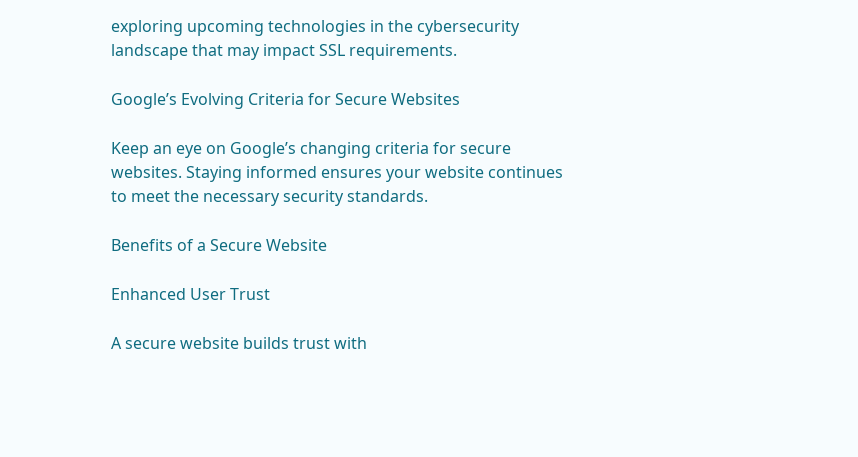exploring upcoming technologies in the cybersecurity landscape that may impact SSL requirements.

Google’s Evolving Criteria for Secure Websites

Keep an eye on Google’s changing criteria for secure websites. Staying informed ensures your website continues to meet the necessary security standards.

Benefits of a Secure Website

Enhanced User Trust

A secure website builds trust with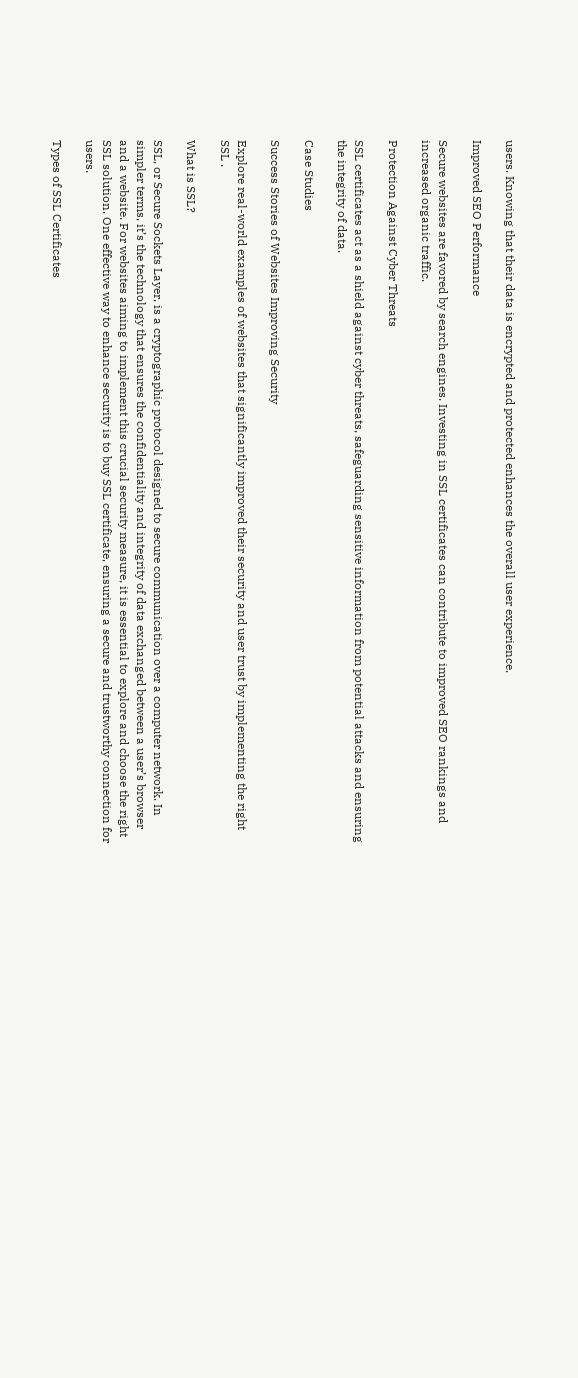users. Knowing that their data is encrypted and protected enhances the overall user experience.

Improved SEO Performance

Secure websites are favored by search engines. Investing in SSL certificates can contribute to improved SEO rankings and increased organic traffic.

Protection Against Cyber Threats

SSL certificates act as a shield against cyber threats, safeguarding sensitive information from potential attacks and ensuring the integrity of data.

Case Studies

Success Stories of Websites Improving Security

Explore real-world examples of websites that significantly improved their security and user trust by implementing the right SSL .

What is SSL?

SSL, or Secure Sockets Layer, is a cryptographic protocol designed to secure communication over a computer network. In simpler terms, it’s the technology that ensures the confidentiality and integrity of data exchanged between a user’s browser and a website. For websites aiming to implement this crucial security measure, it is essential to explore and choose the right SSL solution. One effective way to enhance security is to buy SSL certificate, ensuring a secure and trustworthy connection for users.

Types of SSL Certificates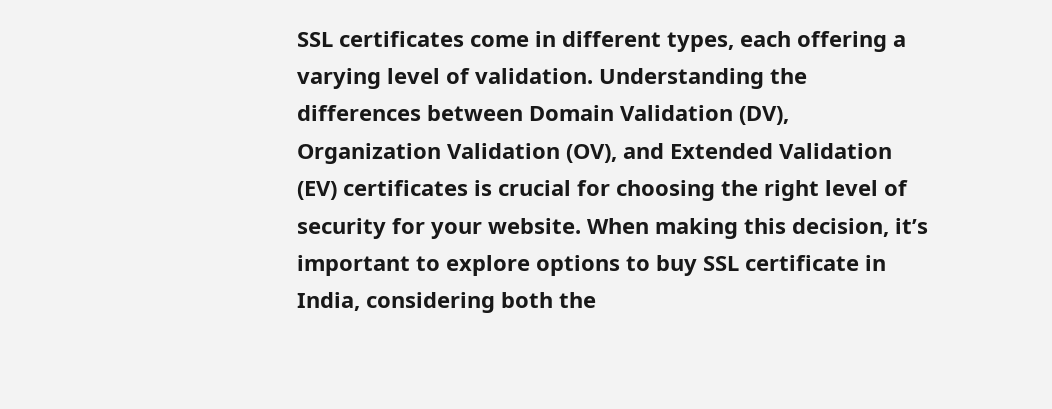SSL certificates come in different types, each offering a varying level of validation. Understanding the differences between Domain Validation (DV), Organization Validation (OV), and Extended Validation (EV) certificates is crucial for choosing the right level of security for your website. When making this decision, it’s important to explore options to buy SSL certificate in India, considering both the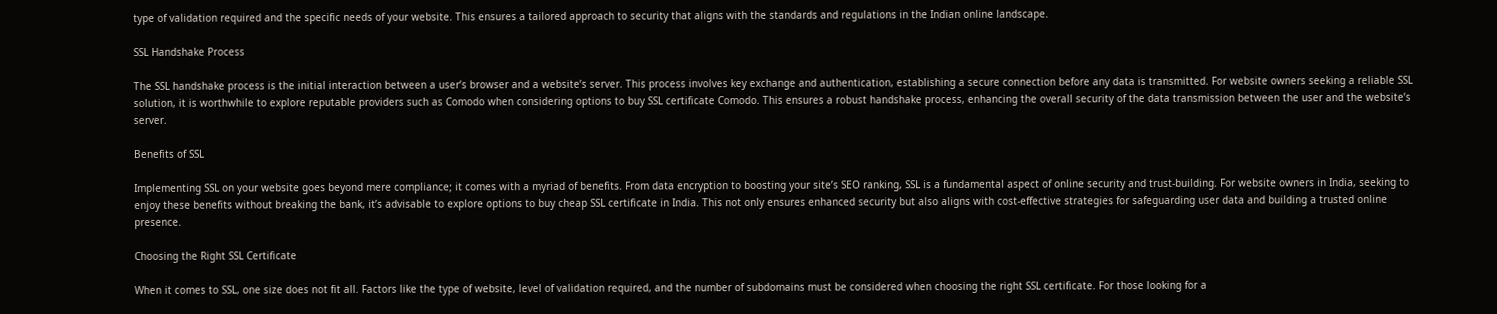type of validation required and the specific needs of your website. This ensures a tailored approach to security that aligns with the standards and regulations in the Indian online landscape.

SSL Handshake Process

The SSL handshake process is the initial interaction between a user’s browser and a website’s server. This process involves key exchange and authentication, establishing a secure connection before any data is transmitted. For website owners seeking a reliable SSL solution, it is worthwhile to explore reputable providers such as Comodo when considering options to buy SSL certificate Comodo. This ensures a robust handshake process, enhancing the overall security of the data transmission between the user and the website’s server.

Benefits of SSL

Implementing SSL on your website goes beyond mere compliance; it comes with a myriad of benefits. From data encryption to boosting your site’s SEO ranking, SSL is a fundamental aspect of online security and trust-building. For website owners in India, seeking to enjoy these benefits without breaking the bank, it’s advisable to explore options to buy cheap SSL certificate in India. This not only ensures enhanced security but also aligns with cost-effective strategies for safeguarding user data and building a trusted online presence.

Choosing the Right SSL Certificate

When it comes to SSL, one size does not fit all. Factors like the type of website, level of validation required, and the number of subdomains must be considered when choosing the right SSL certificate. For those looking for a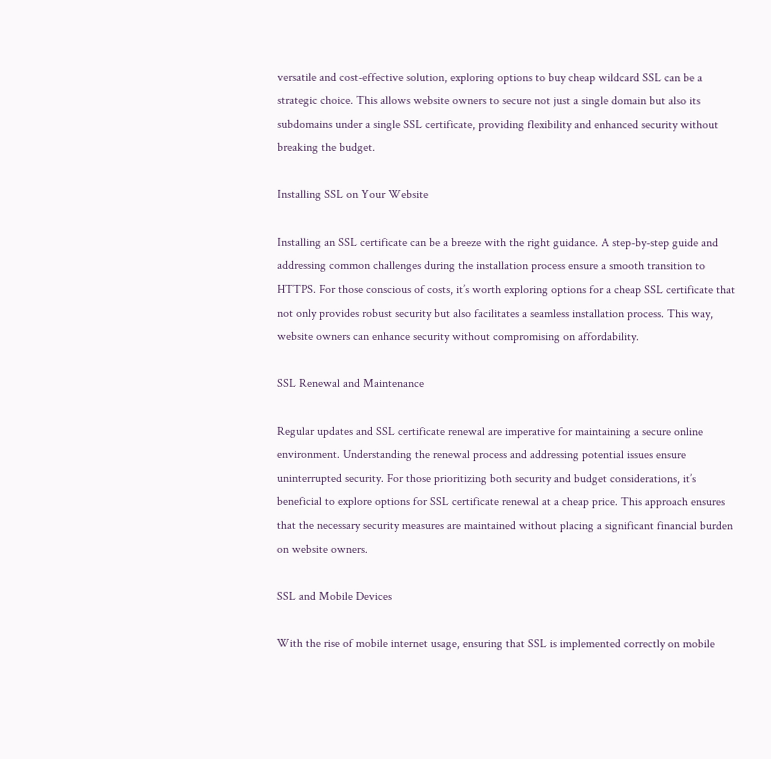versatile and cost-effective solution, exploring options to buy cheap wildcard SSL can be a strategic choice. This allows website owners to secure not just a single domain but also its subdomains under a single SSL certificate, providing flexibility and enhanced security without breaking the budget.

Installing SSL on Your Website

Installing an SSL certificate can be a breeze with the right guidance. A step-by-step guide and addressing common challenges during the installation process ensure a smooth transition to HTTPS. For those conscious of costs, it’s worth exploring options for a cheap SSL certificate that not only provides robust security but also facilitates a seamless installation process. This way, website owners can enhance security without compromising on affordability.

SSL Renewal and Maintenance

Regular updates and SSL certificate renewal are imperative for maintaining a secure online environment. Understanding the renewal process and addressing potential issues ensure uninterrupted security. For those prioritizing both security and budget considerations, it’s beneficial to explore options for SSL certificate renewal at a cheap price. This approach ensures that the necessary security measures are maintained without placing a significant financial burden on website owners.

SSL and Mobile Devices

With the rise of mobile internet usage, ensuring that SSL is implemented correctly on mobile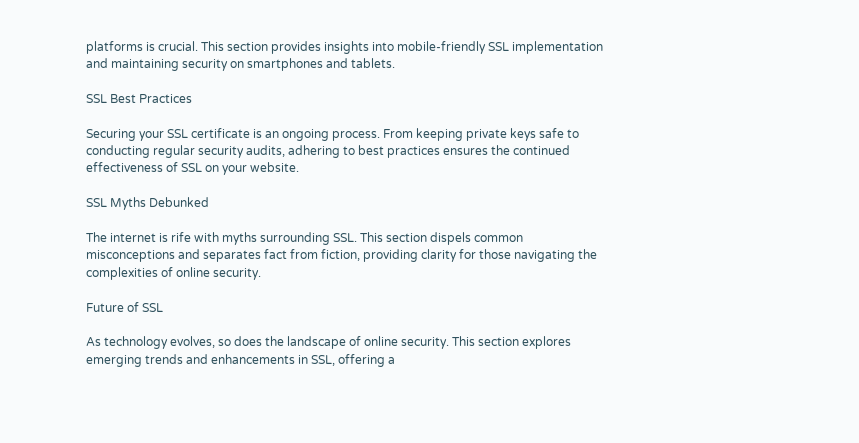platforms is crucial. This section provides insights into mobile-friendly SSL implementation and maintaining security on smartphones and tablets.

SSL Best Practices

Securing your SSL certificate is an ongoing process. From keeping private keys safe to conducting regular security audits, adhering to best practices ensures the continued effectiveness of SSL on your website.

SSL Myths Debunked

The internet is rife with myths surrounding SSL. This section dispels common misconceptions and separates fact from fiction, providing clarity for those navigating the complexities of online security.

Future of SSL

As technology evolves, so does the landscape of online security. This section explores emerging trends and enhancements in SSL, offering a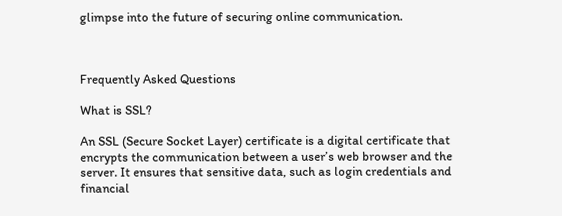glimpse into the future of securing online communication.



Frequently Asked Questions

What is SSL?

An SSL (Secure Socket Layer) certificate is a digital certificate that encrypts the communication between a user’s web browser and the server. It ensures that sensitive data, such as login credentials and financial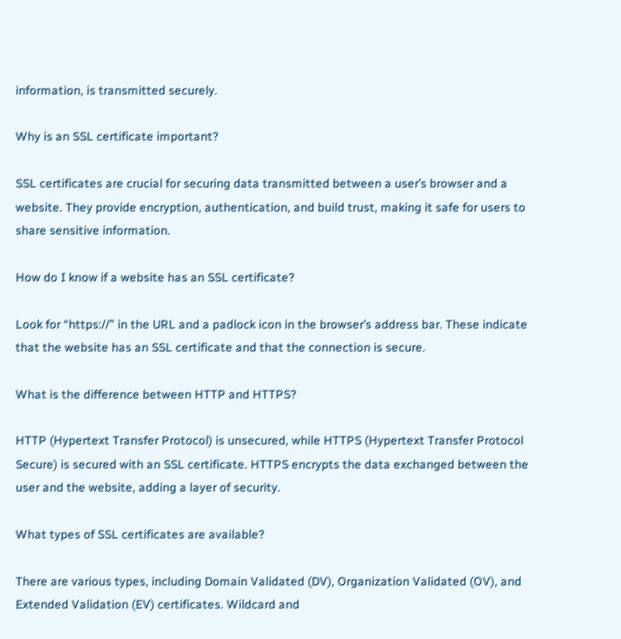information, is transmitted securely.

Why is an SSL certificate important?

SSL certificates are crucial for securing data transmitted between a user’s browser and a website. They provide encryption, authentication, and build trust, making it safe for users to share sensitive information.

How do I know if a website has an SSL certificate?

Look for “https://” in the URL and a padlock icon in the browser’s address bar. These indicate that the website has an SSL certificate and that the connection is secure.

What is the difference between HTTP and HTTPS?

HTTP (Hypertext Transfer Protocol) is unsecured, while HTTPS (Hypertext Transfer Protocol Secure) is secured with an SSL certificate. HTTPS encrypts the data exchanged between the user and the website, adding a layer of security.

What types of SSL certificates are available?

There are various types, including Domain Validated (DV), Organization Validated (OV), and Extended Validation (EV) certificates. Wildcard and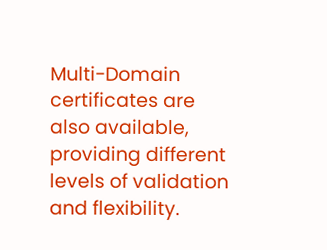Multi-Domain certificates are also available, providing different levels of validation and flexibility.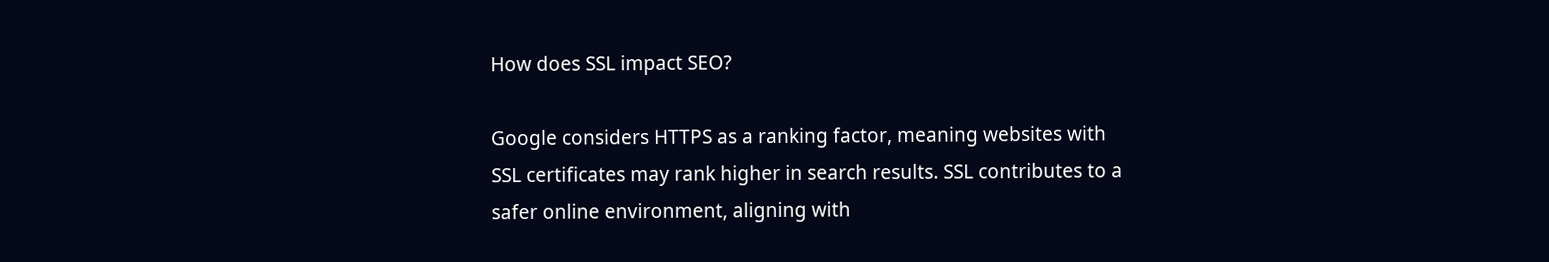How does SSL impact SEO?

Google considers HTTPS as a ranking factor, meaning websites with SSL certificates may rank higher in search results. SSL contributes to a safer online environment, aligning with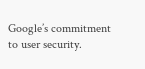Google’s commitment to user security.